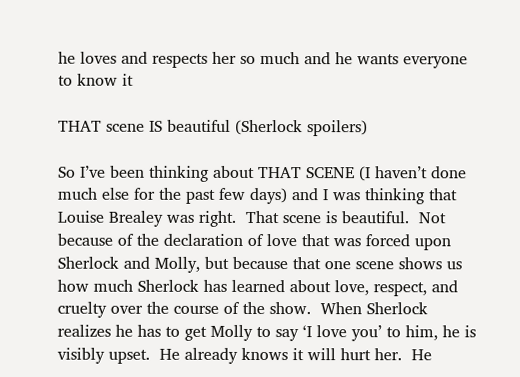he loves and respects her so much and he wants everyone to know it

THAT scene IS beautiful (Sherlock spoilers)

So I’ve been thinking about THAT SCENE (I haven’t done much else for the past few days) and I was thinking that Louise Brealey was right.  That scene is beautiful.  Not because of the declaration of love that was forced upon Sherlock and Molly, but because that one scene shows us how much Sherlock has learned about love, respect, and cruelty over the course of the show.  When Sherlock realizes he has to get Molly to say ‘I love you’ to him, he is visibly upset.  He already knows it will hurt her.  He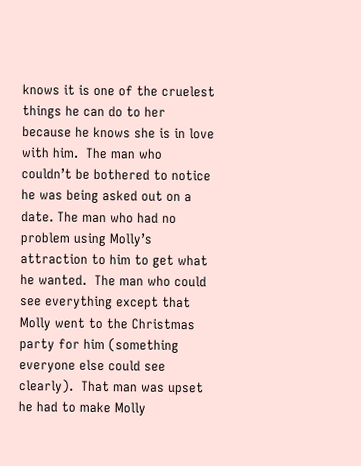knows it is one of the cruelest things he can do to her because he knows she is in love with him.  The man who couldn’t be bothered to notice he was being asked out on a date. The man who had no problem using Molly’s attraction to him to get what he wanted.  The man who could see everything except that Molly went to the Christmas party for him (something everyone else could see clearly).  That man was upset he had to make Molly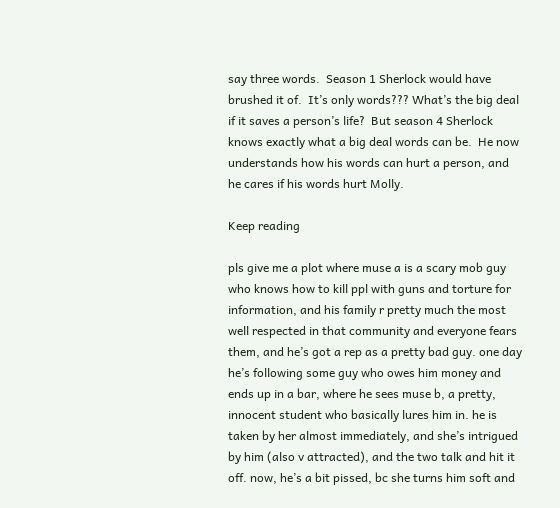say three words.  Season 1 Sherlock would have brushed it of.  It’s only words??? What’s the big deal if it saves a person’s life?  But season 4 Sherlock knows exactly what a big deal words can be.  He now understands how his words can hurt a person, and he cares if his words hurt Molly.

Keep reading

pls give me a plot where muse a is a scary mob guy who knows how to kill ppl with guns and torture for information, and his family r pretty much the most well respected in that community and everyone fears them, and he’s got a rep as a pretty bad guy. one day he’s following some guy who owes him money and ends up in a bar, where he sees muse b, a pretty, innocent student who basically lures him in. he is taken by her almost immediately, and she’s intrigued by him (also v attracted), and the two talk and hit it off. now, he’s a bit pissed, bc she turns him soft and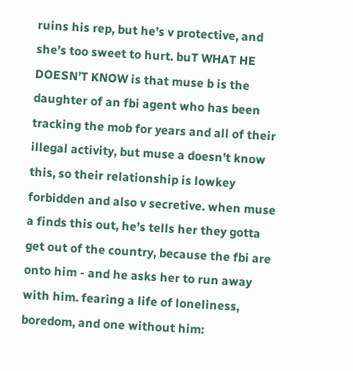ruins his rep, but he’s v protective, and she’s too sweet to hurt. buT WHAT HE DOESN’T KNOW is that muse b is the daughter of an fbi agent who has been tracking the mob for years and all of their illegal activity, but muse a doesn’t know this, so their relationship is lowkey forbidden and also v secretive. when muse a finds this out, he’s tells her they gotta get out of the country, because the fbi are onto him - and he asks her to run away with him. fearing a life of loneliness, boredom, and one without him: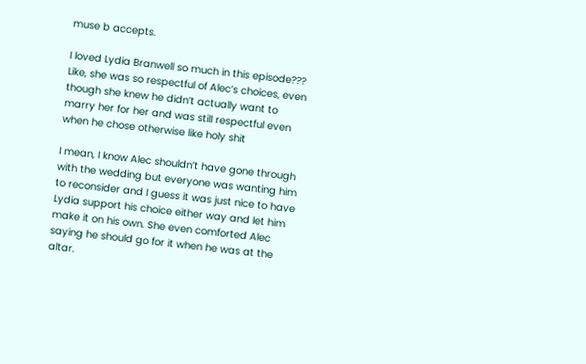muse b accepts.

I loved Lydia Branwell so much in this episode??? Like, she was so respectful of Alec’s choices, even though she knew he didn’t actually want to marry her for her and was still respectful even when he chose otherwise like holy shit

I mean, I know Alec shouldn’t have gone through with the wedding but everyone was wanting him to reconsider and I guess it was just nice to have Lydia support his choice either way and let him make it on his own. She even comforted Alec saying he should go for it when he was at the altar.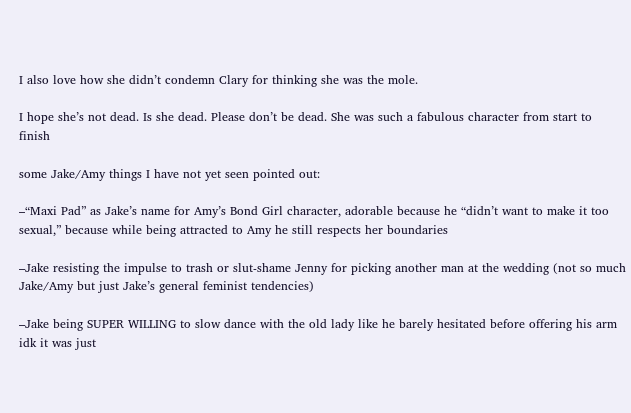I also love how she didn’t condemn Clary for thinking she was the mole.

I hope she’s not dead. Is she dead. Please don’t be dead. She was such a fabulous character from start to finish

some Jake/Amy things I have not yet seen pointed out:

–“Maxi Pad” as Jake’s name for Amy’s Bond Girl character, adorable because he “didn’t want to make it too sexual,” because while being attracted to Amy he still respects her boundaries

–Jake resisting the impulse to trash or slut-shame Jenny for picking another man at the wedding (not so much Jake/Amy but just Jake’s general feminist tendencies)

–Jake being SUPER WILLING to slow dance with the old lady like he barely hesitated before offering his arm idk it was just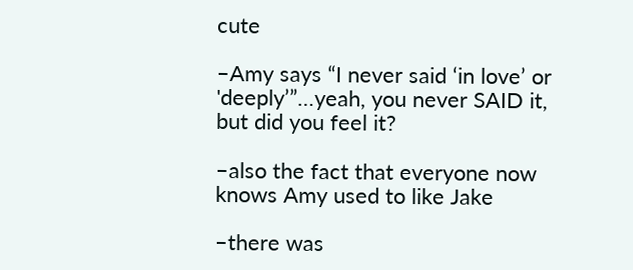cute

–Amy says “I never said ‘in love’ or 'deeply’”…yeah, you never SAID it, but did you feel it?

–also the fact that everyone now knows Amy used to like Jake

–there was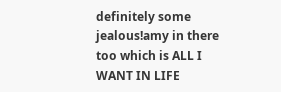definitely some jealous!amy in there too which is ALL I WANT IN LIFE